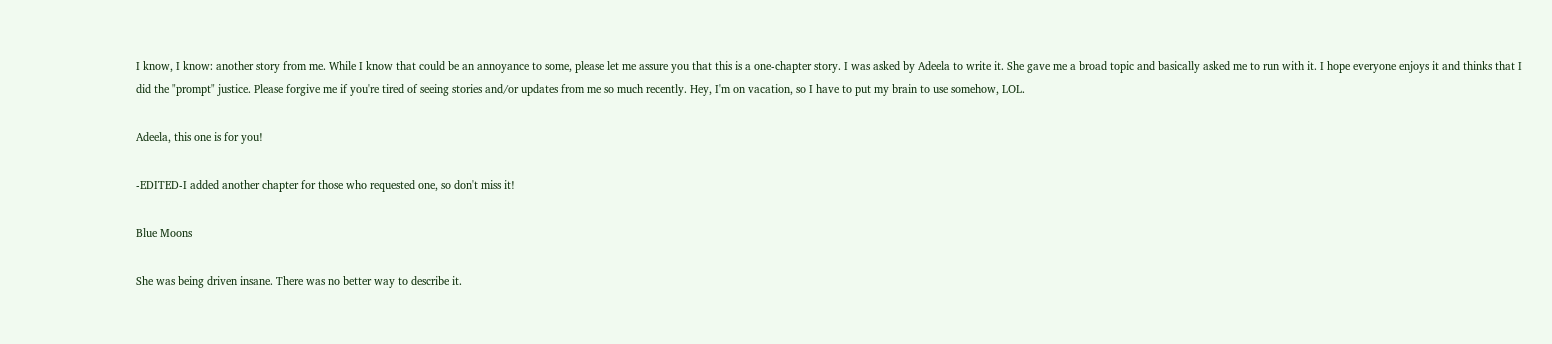I know, I know: another story from me. While I know that could be an annoyance to some, please let me assure you that this is a one-chapter story. I was asked by Adeela to write it. She gave me a broad topic and basically asked me to run with it. I hope everyone enjoys it and thinks that I did the "prompt" justice. Please forgive me if you're tired of seeing stories and/or updates from me so much recently. Hey, I'm on vacation, so I have to put my brain to use somehow, LOL.

Adeela, this one is for you!

-EDITED-I added another chapter for those who requested one, so don't miss it!

Blue Moons

She was being driven insane. There was no better way to describe it.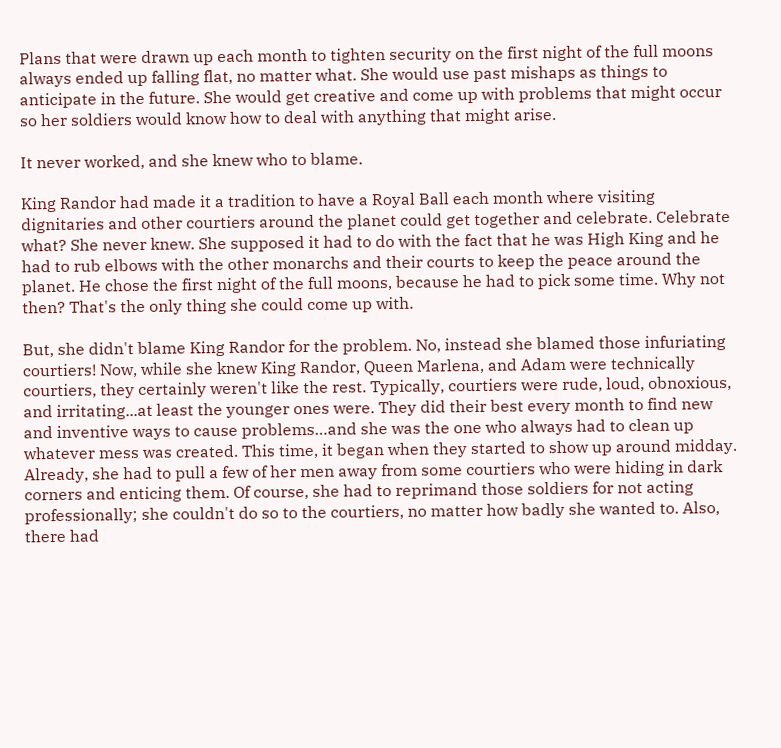Plans that were drawn up each month to tighten security on the first night of the full moons always ended up falling flat, no matter what. She would use past mishaps as things to anticipate in the future. She would get creative and come up with problems that might occur so her soldiers would know how to deal with anything that might arise.

It never worked, and she knew who to blame.

King Randor had made it a tradition to have a Royal Ball each month where visiting dignitaries and other courtiers around the planet could get together and celebrate. Celebrate what? She never knew. She supposed it had to do with the fact that he was High King and he had to rub elbows with the other monarchs and their courts to keep the peace around the planet. He chose the first night of the full moons, because he had to pick some time. Why not then? That's the only thing she could come up with.

But, she didn't blame King Randor for the problem. No, instead she blamed those infuriating courtiers! Now, while she knew King Randor, Queen Marlena, and Adam were technically courtiers, they certainly weren't like the rest. Typically, courtiers were rude, loud, obnoxious, and irritating...at least the younger ones were. They did their best every month to find new and inventive ways to cause problems…and she was the one who always had to clean up whatever mess was created. This time, it began when they started to show up around midday. Already, she had to pull a few of her men away from some courtiers who were hiding in dark corners and enticing them. Of course, she had to reprimand those soldiers for not acting professionally; she couldn't do so to the courtiers, no matter how badly she wanted to. Also, there had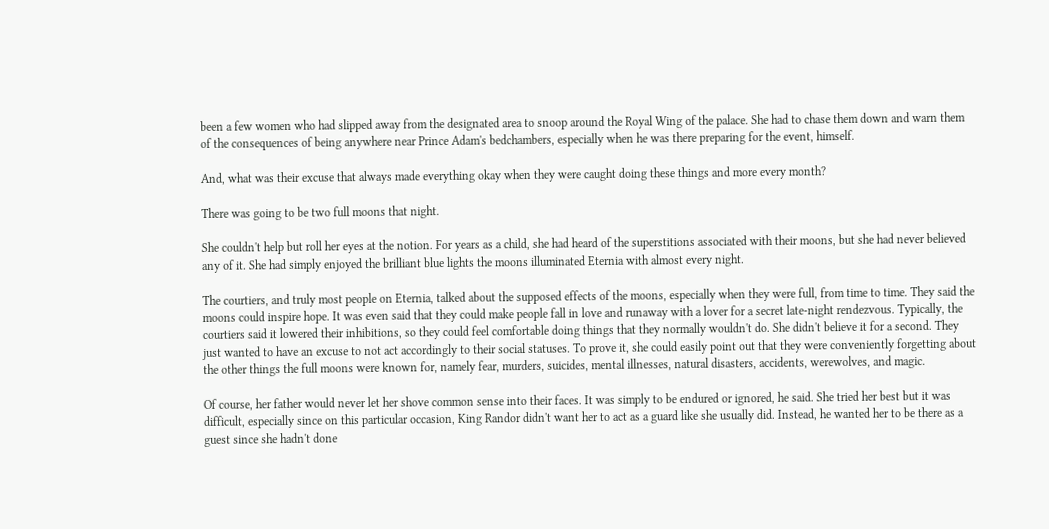been a few women who had slipped away from the designated area to snoop around the Royal Wing of the palace. She had to chase them down and warn them of the consequences of being anywhere near Prince Adam's bedchambers, especially when he was there preparing for the event, himself.

And, what was their excuse that always made everything okay when they were caught doing these things and more every month?

There was going to be two full moons that night.

She couldn't help but roll her eyes at the notion. For years as a child, she had heard of the superstitions associated with their moons, but she had never believed any of it. She had simply enjoyed the brilliant blue lights the moons illuminated Eternia with almost every night.

The courtiers, and truly most people on Eternia, talked about the supposed effects of the moons, especially when they were full, from time to time. They said the moons could inspire hope. It was even said that they could make people fall in love and runaway with a lover for a secret late-night rendezvous. Typically, the courtiers said it lowered their inhibitions, so they could feel comfortable doing things that they normally wouldn't do. She didn't believe it for a second. They just wanted to have an excuse to not act accordingly to their social statuses. To prove it, she could easily point out that they were conveniently forgetting about the other things the full moons were known for, namely fear, murders, suicides, mental illnesses, natural disasters, accidents, werewolves, and magic.

Of course, her father would never let her shove common sense into their faces. It was simply to be endured or ignored, he said. She tried her best but it was difficult, especially since on this particular occasion, King Randor didn't want her to act as a guard like she usually did. Instead, he wanted her to be there as a guest since she hadn't done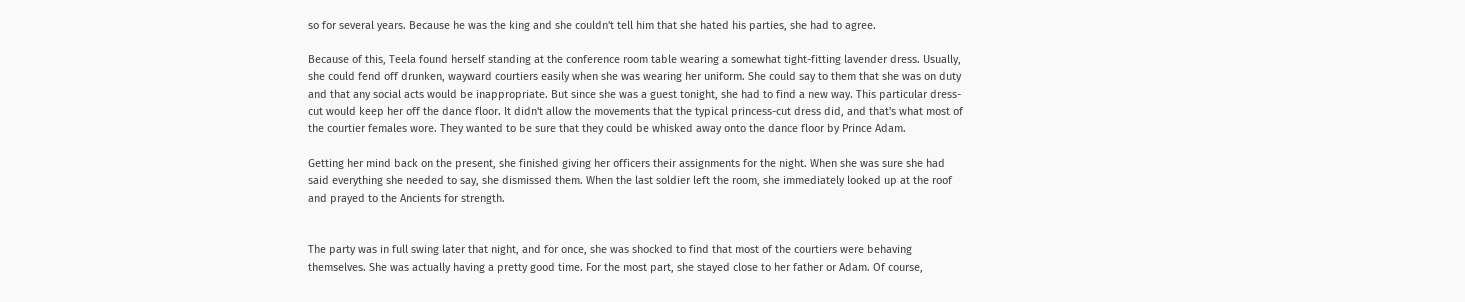so for several years. Because he was the king and she couldn't tell him that she hated his parties, she had to agree.

Because of this, Teela found herself standing at the conference room table wearing a somewhat tight-fitting lavender dress. Usually, she could fend off drunken, wayward courtiers easily when she was wearing her uniform. She could say to them that she was on duty and that any social acts would be inappropriate. But since she was a guest tonight, she had to find a new way. This particular dress-cut would keep her off the dance floor. It didn't allow the movements that the typical princess-cut dress did, and that's what most of the courtier females wore. They wanted to be sure that they could be whisked away onto the dance floor by Prince Adam.

Getting her mind back on the present, she finished giving her officers their assignments for the night. When she was sure she had said everything she needed to say, she dismissed them. When the last soldier left the room, she immediately looked up at the roof and prayed to the Ancients for strength.


The party was in full swing later that night, and for once, she was shocked to find that most of the courtiers were behaving themselves. She was actually having a pretty good time. For the most part, she stayed close to her father or Adam. Of course,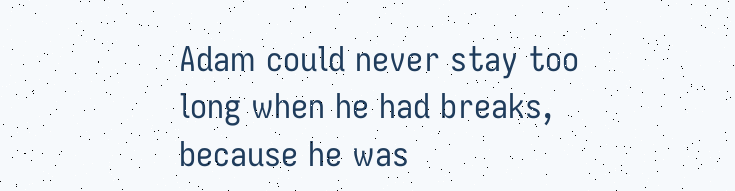Adam could never stay too long when he had breaks, because he was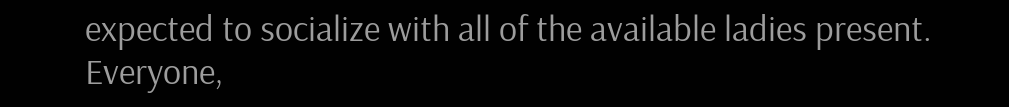expected to socialize with all of the available ladies present. Everyone,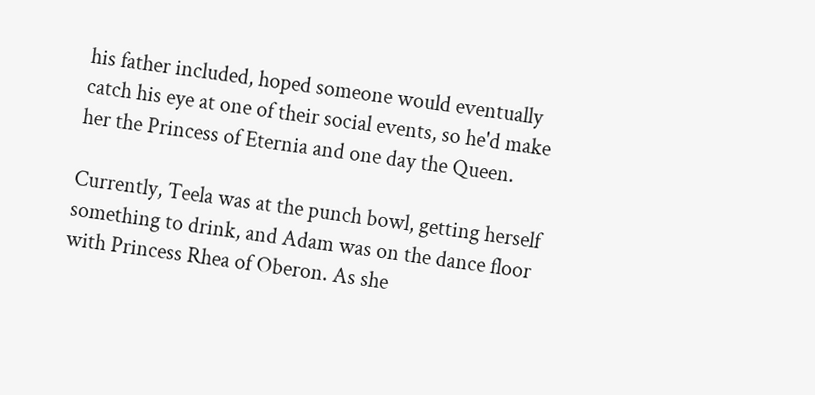his father included, hoped someone would eventually catch his eye at one of their social events, so he'd make her the Princess of Eternia and one day the Queen.

Currently, Teela was at the punch bowl, getting herself something to drink, and Adam was on the dance floor with Princess Rhea of Oberon. As she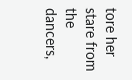tore her stare from the dancers,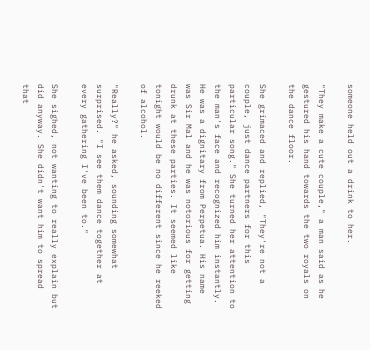someone held out a drink to her.

"They make a cute couple," a man said as he gestured his hand towards the two royals on the dance floor.

She grimaced and replied, "They're not a couple, just dance partners for this particular song." She turned her attention to the man's face and recognized him instantly. He was a dignitary from Perpetua. His name was Sir Mal and he was notorious for getting drunk at these parties. It seemed like tonight would be no different since he reeked of alcohol.

"Really?" he asked, sounding somewhat surprised. "I see them dance together at every gathering I've been to."

She sighed, not wanting to really explain but did anyway. She didn't want him to spread that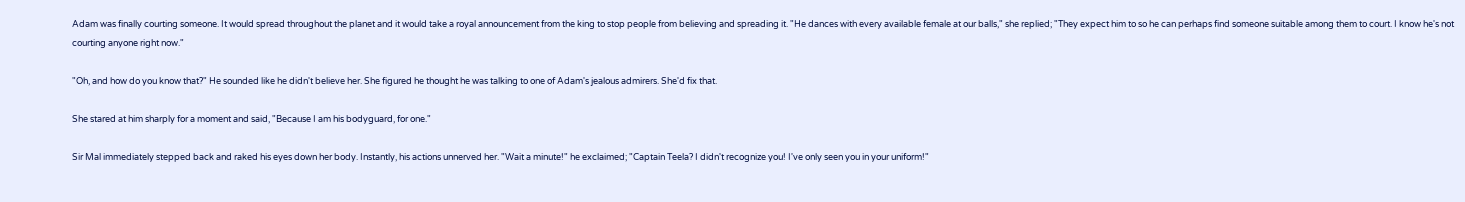Adam was finally courting someone. It would spread throughout the planet and it would take a royal announcement from the king to stop people from believing and spreading it. "He dances with every available female at our balls," she replied; "They expect him to so he can perhaps find someone suitable among them to court. I know he's not courting anyone right now."

"Oh, and how do you know that?" He sounded like he didn't believe her. She figured he thought he was talking to one of Adam's jealous admirers. She'd fix that.

She stared at him sharply for a moment and said, "Because I am his bodyguard, for one."

Sir Mal immediately stepped back and raked his eyes down her body. Instantly, his actions unnerved her. "Wait a minute!" he exclaimed; "Captain Teela? I didn't recognize you! I've only seen you in your uniform!"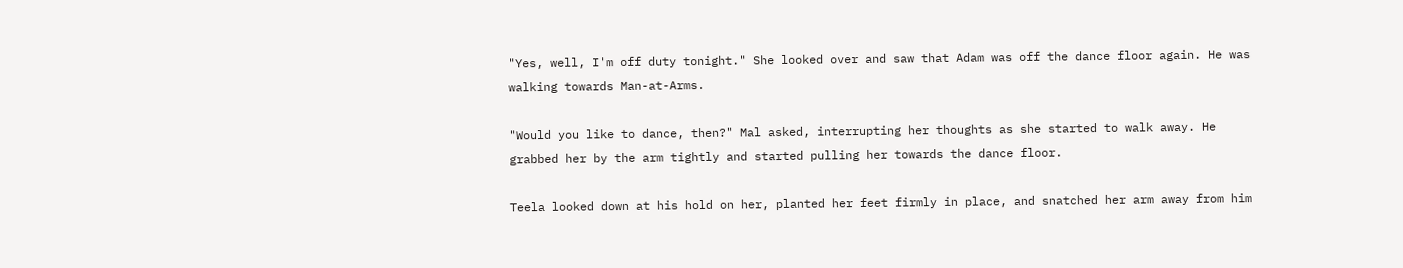"Yes, well, I'm off duty tonight." She looked over and saw that Adam was off the dance floor again. He was walking towards Man-at-Arms.

"Would you like to dance, then?" Mal asked, interrupting her thoughts as she started to walk away. He grabbed her by the arm tightly and started pulling her towards the dance floor.

Teela looked down at his hold on her, planted her feet firmly in place, and snatched her arm away from him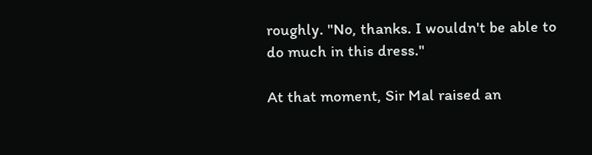roughly. "No, thanks. I wouldn't be able to do much in this dress."

At that moment, Sir Mal raised an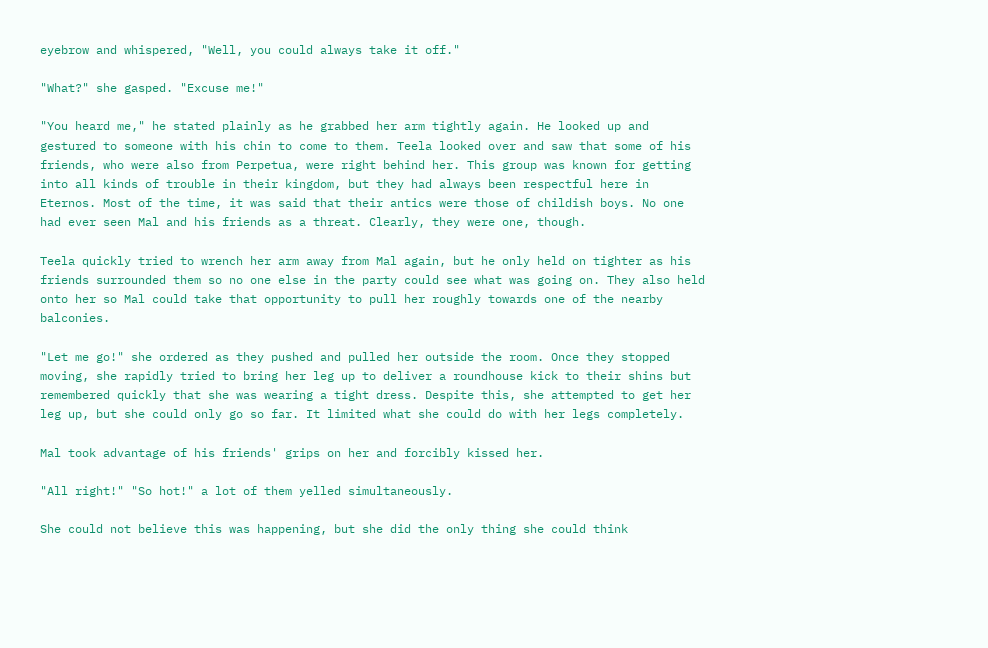eyebrow and whispered, "Well, you could always take it off."

"What?" she gasped. "Excuse me!"

"You heard me," he stated plainly as he grabbed her arm tightly again. He looked up and gestured to someone with his chin to come to them. Teela looked over and saw that some of his friends, who were also from Perpetua, were right behind her. This group was known for getting into all kinds of trouble in their kingdom, but they had always been respectful here in Eternos. Most of the time, it was said that their antics were those of childish boys. No one had ever seen Mal and his friends as a threat. Clearly, they were one, though.

Teela quickly tried to wrench her arm away from Mal again, but he only held on tighter as his friends surrounded them so no one else in the party could see what was going on. They also held onto her so Mal could take that opportunity to pull her roughly towards one of the nearby balconies.

"Let me go!" she ordered as they pushed and pulled her outside the room. Once they stopped moving, she rapidly tried to bring her leg up to deliver a roundhouse kick to their shins but remembered quickly that she was wearing a tight dress. Despite this, she attempted to get her leg up, but she could only go so far. It limited what she could do with her legs completely.

Mal took advantage of his friends' grips on her and forcibly kissed her.

"All right!" "So hot!" a lot of them yelled simultaneously.

She could not believe this was happening, but she did the only thing she could think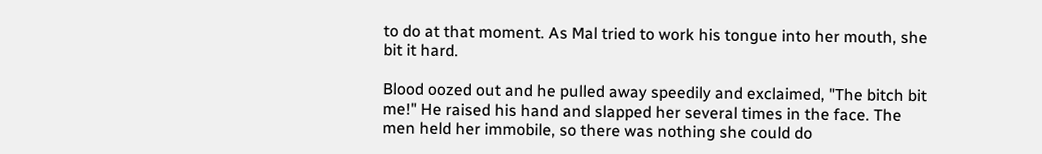to do at that moment. As Mal tried to work his tongue into her mouth, she bit it hard.

Blood oozed out and he pulled away speedily and exclaimed, "The bitch bit me!" He raised his hand and slapped her several times in the face. The men held her immobile, so there was nothing she could do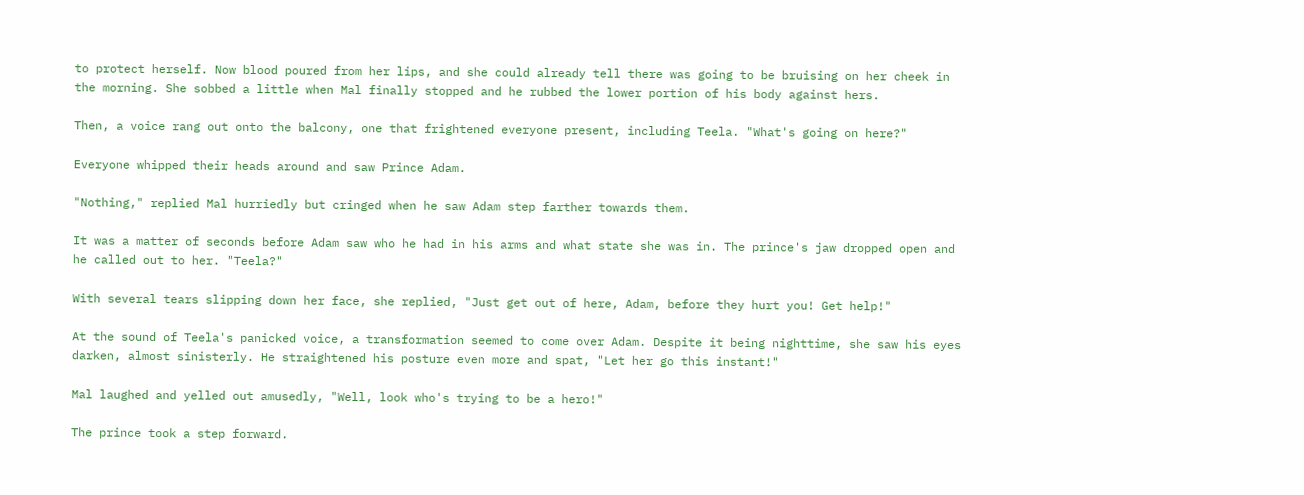to protect herself. Now blood poured from her lips, and she could already tell there was going to be bruising on her cheek in the morning. She sobbed a little when Mal finally stopped and he rubbed the lower portion of his body against hers.

Then, a voice rang out onto the balcony, one that frightened everyone present, including Teela. "What's going on here?"

Everyone whipped their heads around and saw Prince Adam.

"Nothing," replied Mal hurriedly but cringed when he saw Adam step farther towards them.

It was a matter of seconds before Adam saw who he had in his arms and what state she was in. The prince's jaw dropped open and he called out to her. "Teela?"

With several tears slipping down her face, she replied, "Just get out of here, Adam, before they hurt you! Get help!"

At the sound of Teela's panicked voice, a transformation seemed to come over Adam. Despite it being nighttime, she saw his eyes darken, almost sinisterly. He straightened his posture even more and spat, "Let her go this instant!"

Mal laughed and yelled out amusedly, "Well, look who's trying to be a hero!"

The prince took a step forward.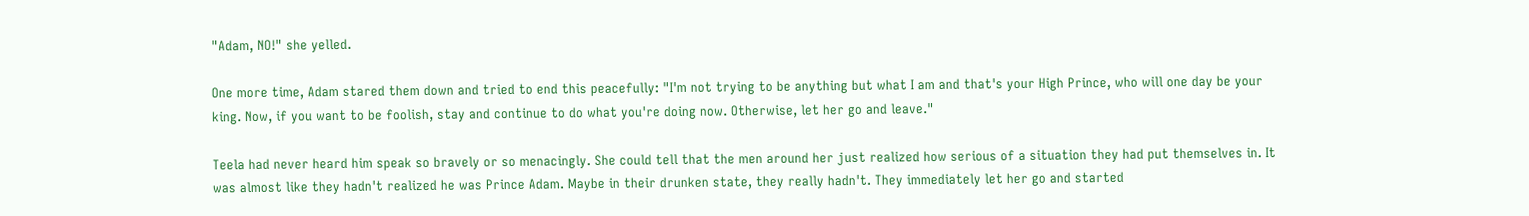"Adam, NO!" she yelled.

One more time, Adam stared them down and tried to end this peacefully: "I'm not trying to be anything but what I am and that's your High Prince, who will one day be your king. Now, if you want to be foolish, stay and continue to do what you're doing now. Otherwise, let her go and leave."

Teela had never heard him speak so bravely or so menacingly. She could tell that the men around her just realized how serious of a situation they had put themselves in. It was almost like they hadn't realized he was Prince Adam. Maybe in their drunken state, they really hadn't. They immediately let her go and started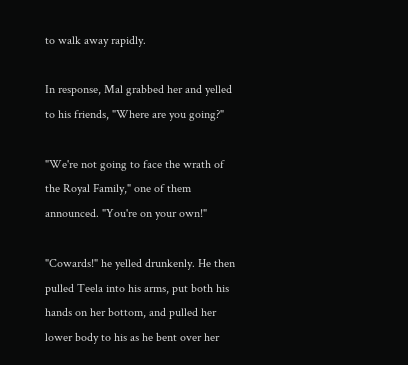to walk away rapidly.

In response, Mal grabbed her and yelled to his friends, "Where are you going?"

"We're not going to face the wrath of the Royal Family," one of them announced. "You're on your own!"

"Cowards!" he yelled drunkenly. He then pulled Teela into his arms, put both his hands on her bottom, and pulled her lower body to his as he bent over her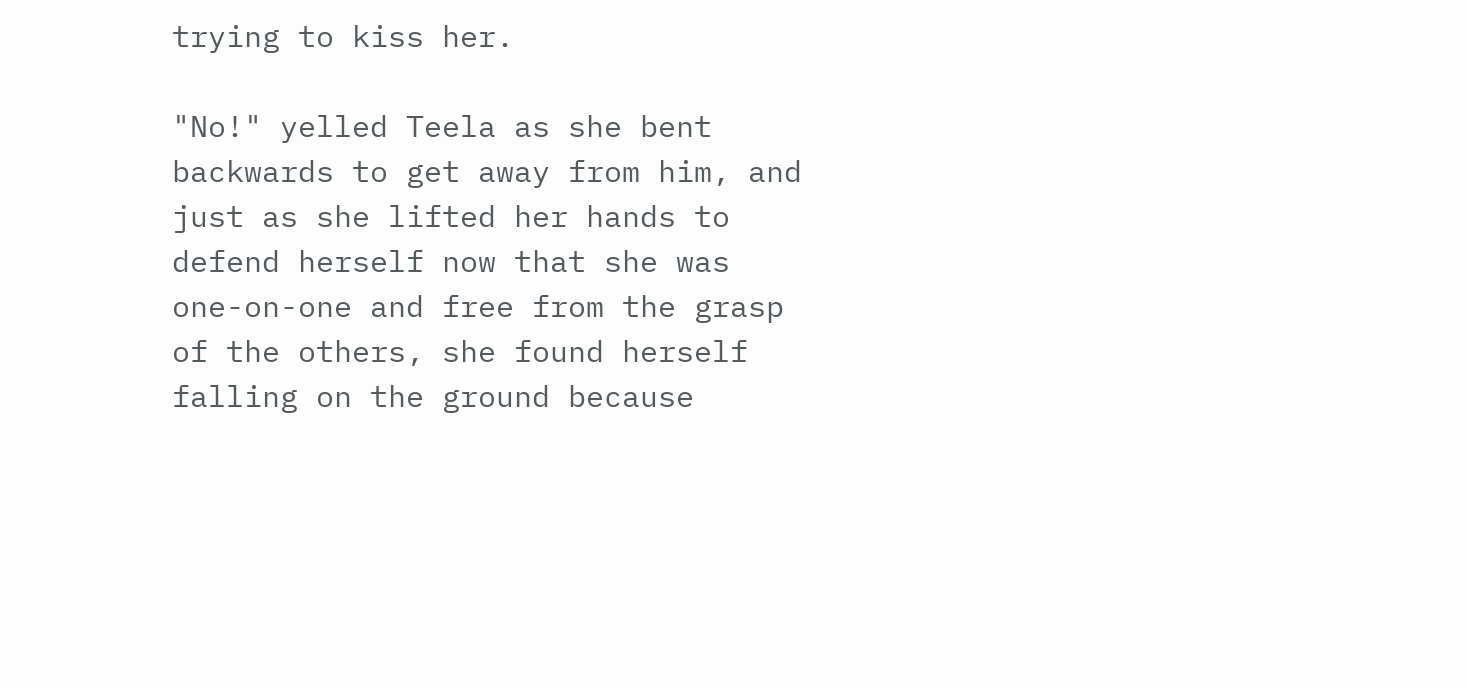trying to kiss her.

"No!" yelled Teela as she bent backwards to get away from him, and just as she lifted her hands to defend herself now that she was one-on-one and free from the grasp of the others, she found herself falling on the ground because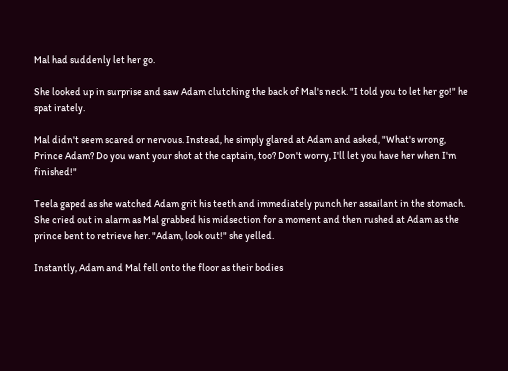Mal had suddenly let her go.

She looked up in surprise and saw Adam clutching the back of Mal's neck. "I told you to let her go!" he spat irately.

Mal didn't seem scared or nervous. Instead, he simply glared at Adam and asked, "What's wrong, Prince Adam? Do you want your shot at the captain, too? Don't worry, I'll let you have her when I'm finished!"

Teela gaped as she watched Adam grit his teeth and immediately punch her assailant in the stomach. She cried out in alarm as Mal grabbed his midsection for a moment and then rushed at Adam as the prince bent to retrieve her. "Adam, look out!" she yelled.

Instantly, Adam and Mal fell onto the floor as their bodies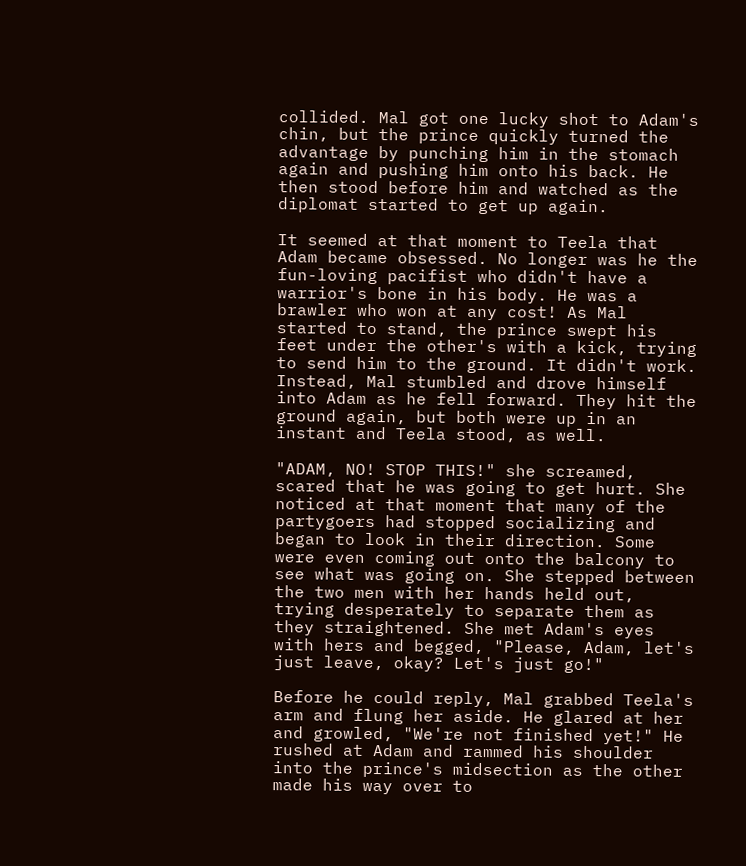collided. Mal got one lucky shot to Adam's chin, but the prince quickly turned the advantage by punching him in the stomach again and pushing him onto his back. He then stood before him and watched as the diplomat started to get up again.

It seemed at that moment to Teela that Adam became obsessed. No longer was he the fun-loving pacifist who didn't have a warrior's bone in his body. He was a brawler who won at any cost! As Mal started to stand, the prince swept his feet under the other's with a kick, trying to send him to the ground. It didn't work. Instead, Mal stumbled and drove himself into Adam as he fell forward. They hit the ground again, but both were up in an instant and Teela stood, as well.

"ADAM, NO! STOP THIS!" she screamed, scared that he was going to get hurt. She noticed at that moment that many of the partygoers had stopped socializing and began to look in their direction. Some were even coming out onto the balcony to see what was going on. She stepped between the two men with her hands held out, trying desperately to separate them as they straightened. She met Adam's eyes with hers and begged, "Please, Adam, let's just leave, okay? Let's just go!"

Before he could reply, Mal grabbed Teela's arm and flung her aside. He glared at her and growled, "We're not finished yet!" He rushed at Adam and rammed his shoulder into the prince's midsection as the other made his way over to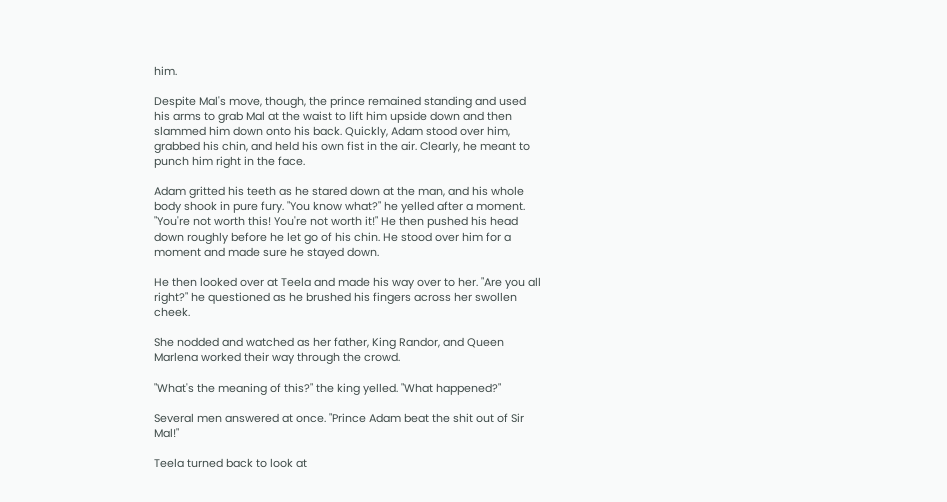him.

Despite Mal's move, though, the prince remained standing and used his arms to grab Mal at the waist to lift him upside down and then slammed him down onto his back. Quickly, Adam stood over him, grabbed his chin, and held his own fist in the air. Clearly, he meant to punch him right in the face.

Adam gritted his teeth as he stared down at the man, and his whole body shook in pure fury. "You know what?" he yelled after a moment. "You're not worth this! You're not worth it!" He then pushed his head down roughly before he let go of his chin. He stood over him for a moment and made sure he stayed down.

He then looked over at Teela and made his way over to her. "Are you all right?" he questioned as he brushed his fingers across her swollen cheek.

She nodded and watched as her father, King Randor, and Queen Marlena worked their way through the crowd.

"What's the meaning of this?" the king yelled. "What happened?"

Several men answered at once. "Prince Adam beat the shit out of Sir Mal!"

Teela turned back to look at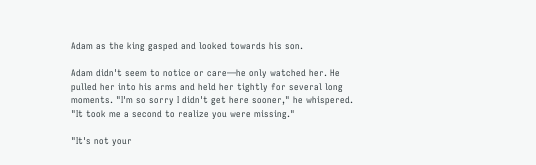Adam as the king gasped and looked towards his son.

Adam didn't seem to notice or care—he only watched her. He pulled her into his arms and held her tightly for several long moments. "I'm so sorry I didn't get here sooner," he whispered. "It took me a second to realize you were missing."

"It's not your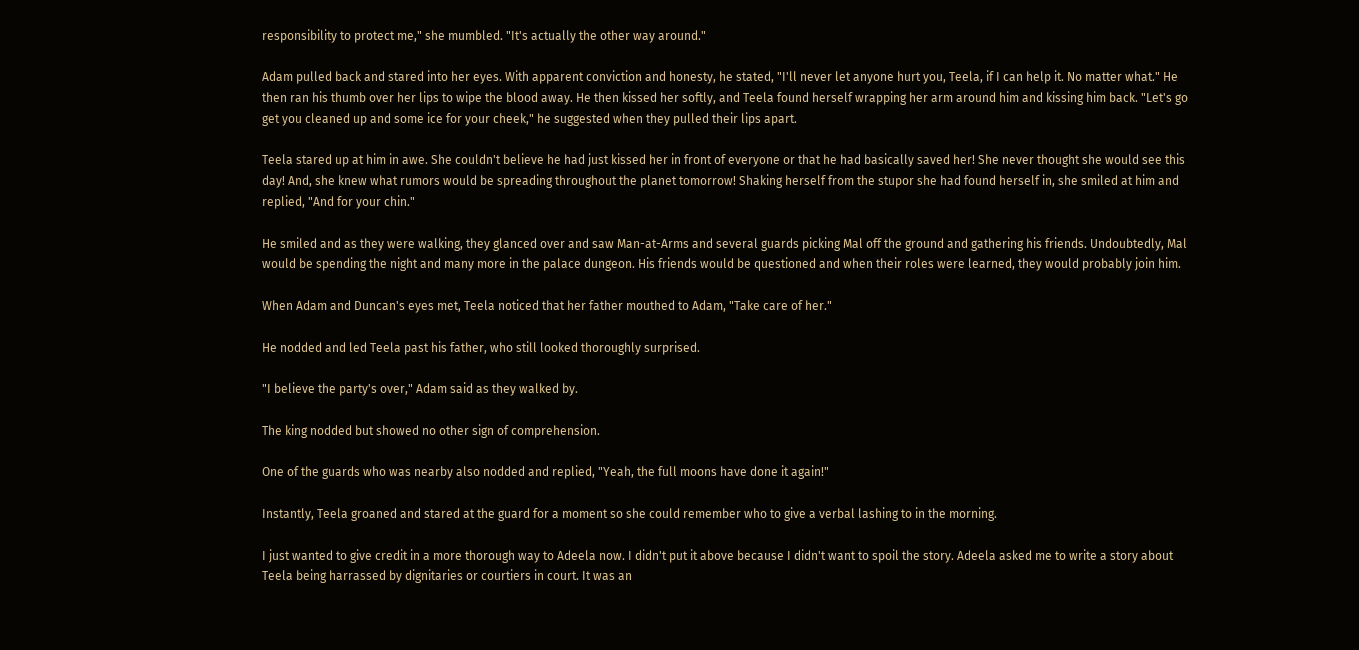responsibility to protect me," she mumbled. "It's actually the other way around."

Adam pulled back and stared into her eyes. With apparent conviction and honesty, he stated, "I'll never let anyone hurt you, Teela, if I can help it. No matter what." He then ran his thumb over her lips to wipe the blood away. He then kissed her softly, and Teela found herself wrapping her arm around him and kissing him back. "Let's go get you cleaned up and some ice for your cheek," he suggested when they pulled their lips apart.

Teela stared up at him in awe. She couldn't believe he had just kissed her in front of everyone or that he had basically saved her! She never thought she would see this day! And, she knew what rumors would be spreading throughout the planet tomorrow! Shaking herself from the stupor she had found herself in, she smiled at him and replied, "And for your chin."

He smiled and as they were walking, they glanced over and saw Man-at-Arms and several guards picking Mal off the ground and gathering his friends. Undoubtedly, Mal would be spending the night and many more in the palace dungeon. His friends would be questioned and when their roles were learned, they would probably join him.

When Adam and Duncan's eyes met, Teela noticed that her father mouthed to Adam, "Take care of her."

He nodded and led Teela past his father, who still looked thoroughly surprised.

"I believe the party's over," Adam said as they walked by.

The king nodded but showed no other sign of comprehension.

One of the guards who was nearby also nodded and replied, "Yeah, the full moons have done it again!"

Instantly, Teela groaned and stared at the guard for a moment so she could remember who to give a verbal lashing to in the morning.

I just wanted to give credit in a more thorough way to Adeela now. I didn't put it above because I didn't want to spoil the story. Adeela asked me to write a story about Teela being harrassed by dignitaries or courtiers in court. It was an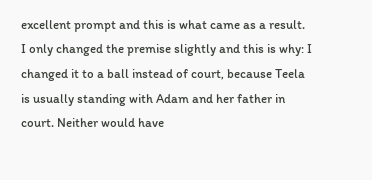excellent prompt and this is what came as a result. I only changed the premise slightly and this is why: I changed it to a ball instead of court, because Teela is usually standing with Adam and her father in court. Neither would have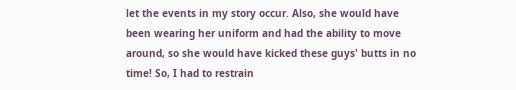let the events in my story occur. Also, she would have been wearing her uniform and had the ability to move around, so she would have kicked these guys' butts in no time! So, I had to restrain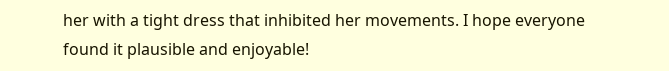her with a tight dress that inhibited her movements. I hope everyone found it plausible and enjoyable!